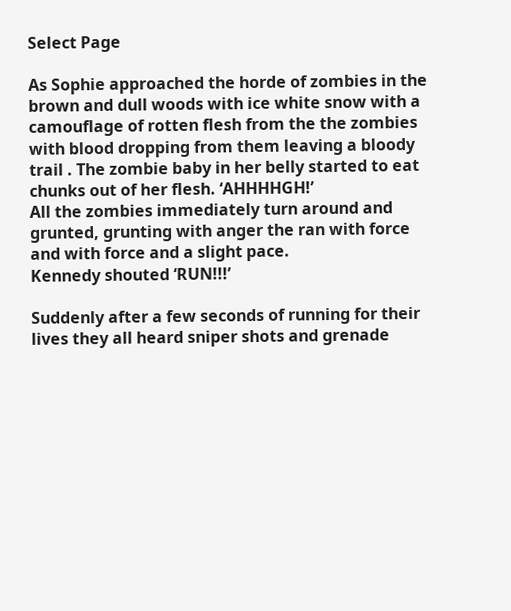Select Page

As Sophie approached the horde of zombies in the brown and dull woods with ice white snow with a camouflage of rotten flesh from the the zombies with blood dropping from them leaving a bloody trail . The zombie baby in her belly started to eat chunks out of her flesh. ‘AHHHHGH!’                                                                           All the zombies immediately turn around and grunted, grunting with anger the ran with force and with force and a slight pace.                                                          Kennedy shouted ‘RUN!!!’

Suddenly after a few seconds of running for their lives they all heard sniper shots and grenade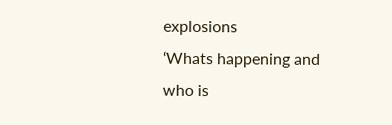explosions                                                                                         ‘Whats happening and who is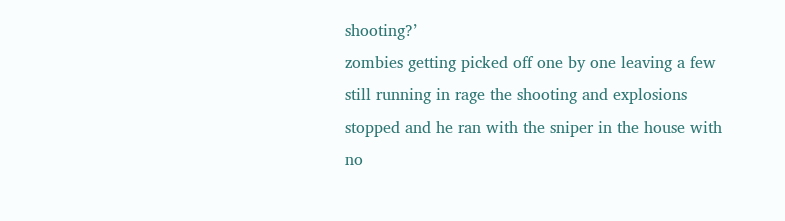shooting?’                                                                                                                                                                                                zombies getting picked off one by one leaving a few still running in rage the shooting and explosions stopped and he ran with the sniper in the house with no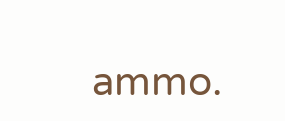ammo.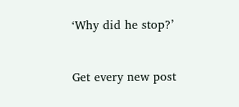‘Why did he stop?’


Get every new post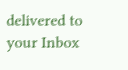delivered to your Inbox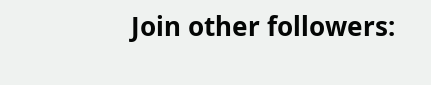Join other followers: